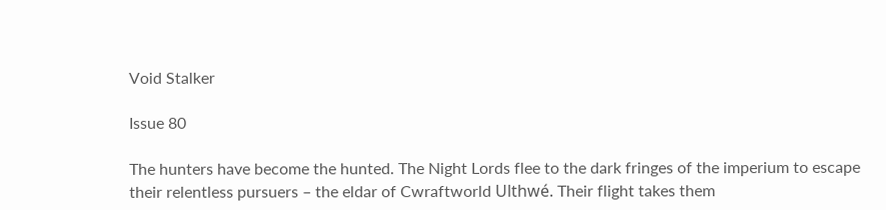Void Stalker

Issue 80

The hunters have become the hunted. The Night Lords flee to the dark fringes of the imperium to escape their relentless pursuers – the eldar of Cwraftworld Ulthwé. Their flight takes them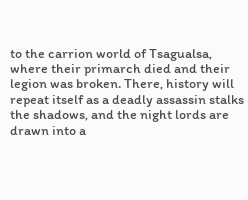to the carrion world of Tsagualsa, where their primarch died and their legion was broken. There, history will repeat itself as a deadly assassin stalks the shadows, and the night lords are drawn into a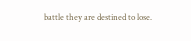battle they are destined to lose.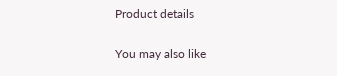Product details

You may also like